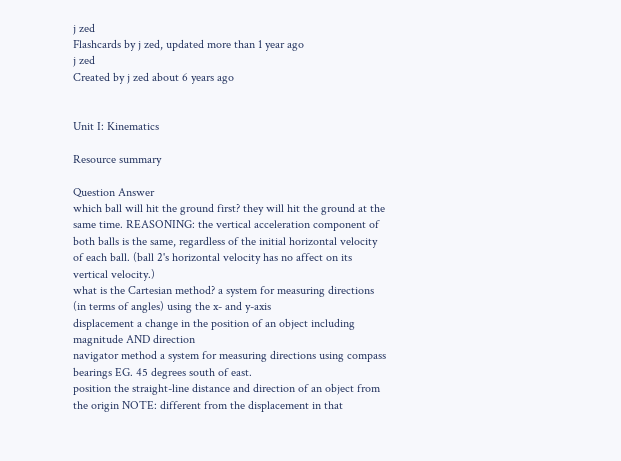j zed
Flashcards by j zed, updated more than 1 year ago
j zed
Created by j zed about 6 years ago


Unit I: Kinematics

Resource summary

Question Answer
which ball will hit the ground first? they will hit the ground at the same time. REASONING: the vertical acceleration component of both balls is the same, regardless of the initial horizontal velocity of each ball. (ball 2's horizontal velocity has no affect on its vertical velocity.)
what is the Cartesian method? a system for measuring directions (in terms of angles) using the x- and y-axis
displacement a change in the position of an object including magnitude AND direction
navigator method a system for measuring directions using compass bearings EG. 45 degrees south of east.
position the straight-line distance and direction of an object from the origin NOTE: different from the displacement in that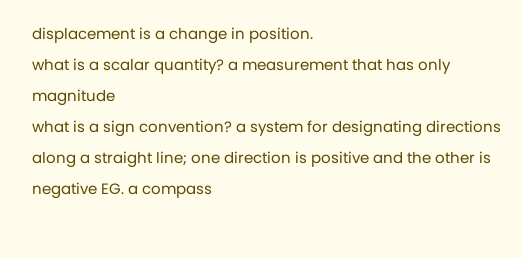displacement is a change in position.
what is a scalar quantity? a measurement that has only magnitude
what is a sign convention? a system for designating directions along a straight line; one direction is positive and the other is negative EG. a compass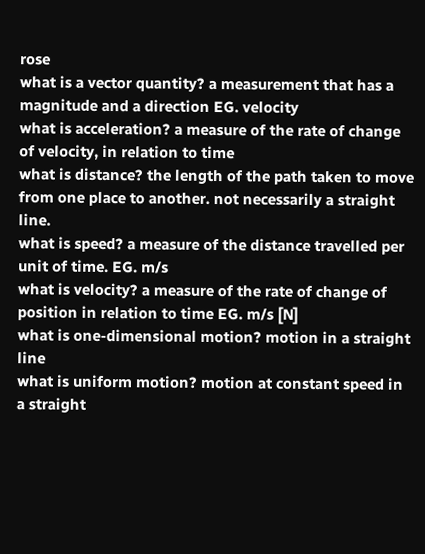rose
what is a vector quantity? a measurement that has a magnitude and a direction EG. velocity
what is acceleration? a measure of the rate of change of velocity, in relation to time
what is distance? the length of the path taken to move from one place to another. not necessarily a straight line.
what is speed? a measure of the distance travelled per unit of time. EG. m/s
what is velocity? a measure of the rate of change of position in relation to time EG. m/s [N]
what is one-dimensional motion? motion in a straight line
what is uniform motion? motion at constant speed in a straight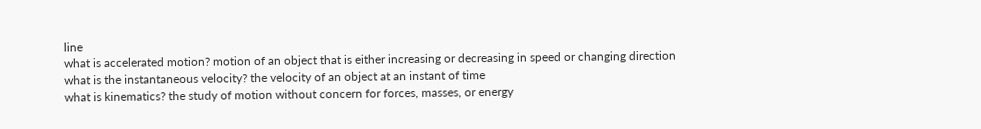line
what is accelerated motion? motion of an object that is either increasing or decreasing in speed or changing direction
what is the instantaneous velocity? the velocity of an object at an instant of time
what is kinematics? the study of motion without concern for forces, masses, or energy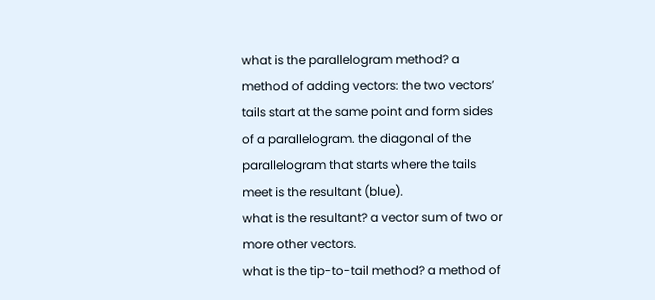what is the parallelogram method? a method of adding vectors: the two vectors’ tails start at the same point and form sides of a parallelogram. the diagonal of the parallelogram that starts where the tails meet is the resultant (blue).
what is the resultant? a vector sum of two or more other vectors.
what is the tip-to-tail method? a method of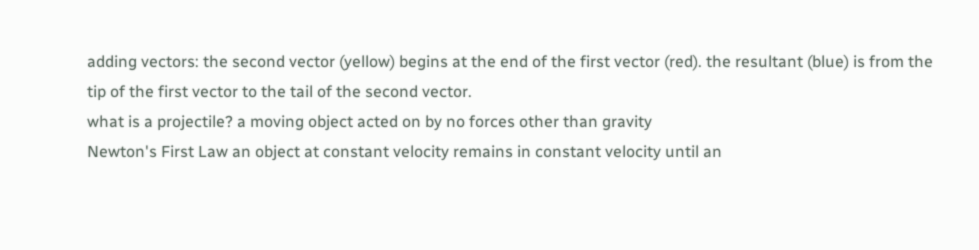adding vectors: the second vector (yellow) begins at the end of the first vector (red). the resultant (blue) is from the tip of the first vector to the tail of the second vector.
what is a projectile? a moving object acted on by no forces other than gravity
Newton's First Law an object at constant velocity remains in constant velocity until an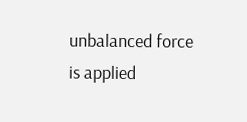unbalanced force is applied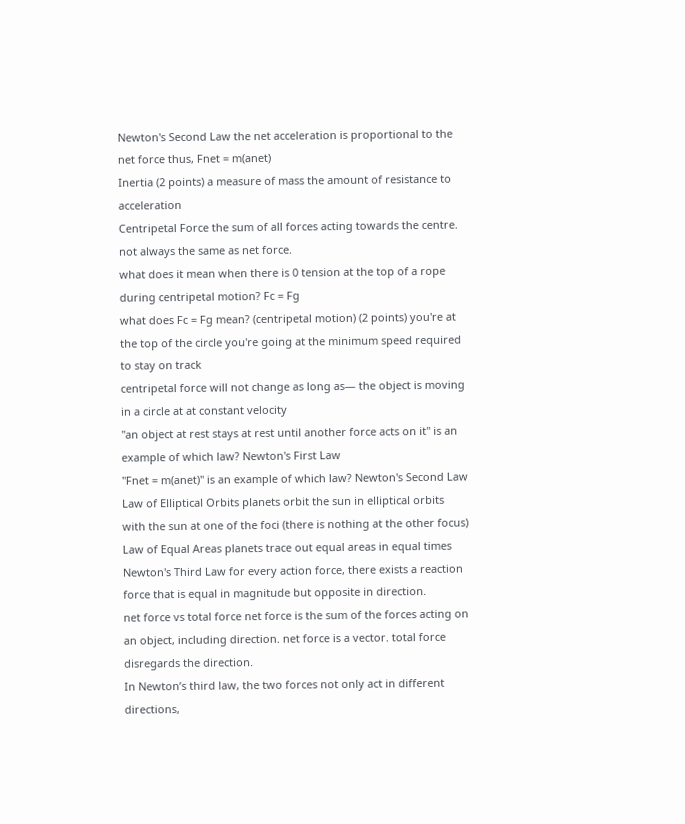Newton's Second Law the net acceleration is proportional to the net force thus, Fnet = m(anet)
Inertia (2 points) a measure of mass the amount of resistance to acceleration
Centripetal Force the sum of all forces acting towards the centre. not always the same as net force.
what does it mean when there is 0 tension at the top of a rope during centripetal motion? Fc = Fg
what does Fc = Fg mean? (centripetal motion) (2 points) you're at the top of the circle you're going at the minimum speed required to stay on track
centripetal force will not change as long as— the object is moving in a circle at at constant velocity
"an object at rest stays at rest until another force acts on it" is an example of which law? Newton's First Law
"Fnet = m(anet)" is an example of which law? Newton's Second Law
Law of Elliptical Orbits planets orbit the sun in elliptical orbits with the sun at one of the foci (there is nothing at the other focus)
Law of Equal Areas planets trace out equal areas in equal times
Newton's Third Law for every action force, there exists a reaction force that is equal in magnitude but opposite in direction.
net force vs total force net force is the sum of the forces acting on an object, including direction. net force is a vector. total force disregards the direction.
In Newton’s third law, the two forces not only act in different directions,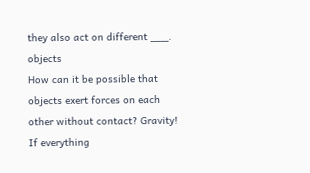they also act on different ___. objects
How can it be possible that objects exert forces on each other without contact? Gravity!
If everything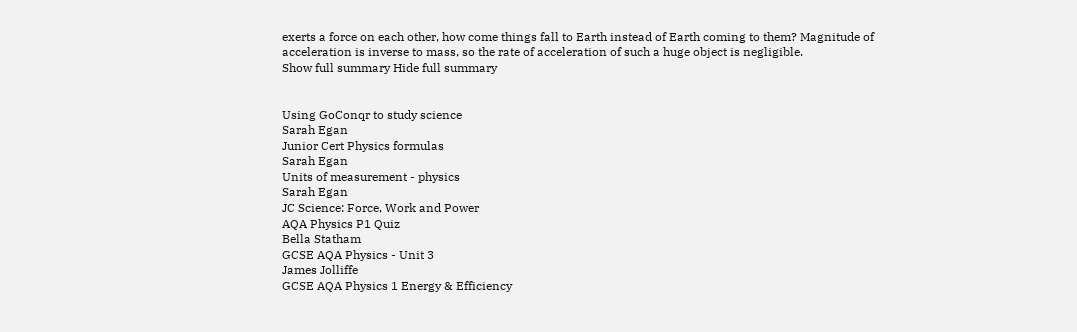exerts a force on each other, how come things fall to Earth instead of Earth coming to them? Magnitude of acceleration is inverse to mass, so the rate of acceleration of such a huge object is negligible.
Show full summary Hide full summary


Using GoConqr to study science
Sarah Egan
Junior Cert Physics formulas
Sarah Egan
Units of measurement - physics
Sarah Egan
JC Science: Force, Work and Power
AQA Physics P1 Quiz
Bella Statham
GCSE AQA Physics - Unit 3
James Jolliffe
GCSE AQA Physics 1 Energy & Efficiency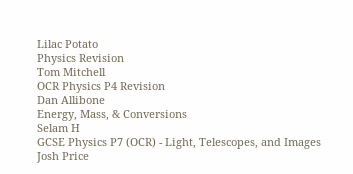Lilac Potato
Physics Revision
Tom Mitchell
OCR Physics P4 Revision
Dan Allibone
Energy, Mass, & Conversions
Selam H
GCSE Physics P7 (OCR) - Light, Telescopes, and Images
Josh Price